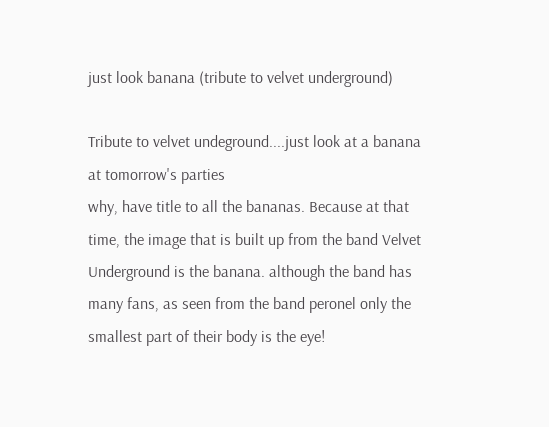just look banana (tribute to velvet underground)

Tribute to velvet undeground....just look at a banana
at tomorrow's parties
why, have title to all the bananas. Because at that time, the image that is built up from the band Velvet Underground is the banana. although the band has many fans, as seen from the band peronel only the smallest part of their body is the eye!